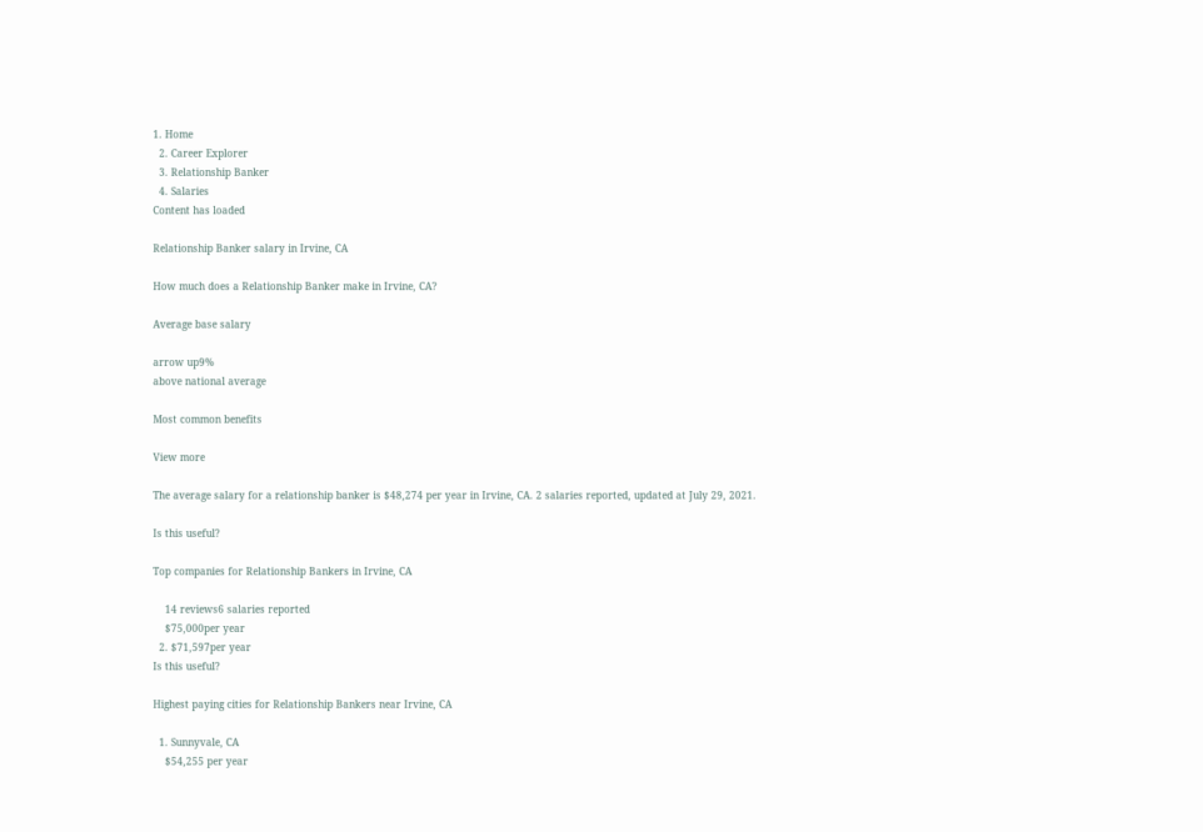1. Home
  2. Career Explorer
  3. Relationship Banker
  4. Salaries
Content has loaded

Relationship Banker salary in Irvine, CA

How much does a Relationship Banker make in Irvine, CA?

Average base salary

arrow up9%
above national average

Most common benefits

View more

The average salary for a relationship banker is $48,274 per year in Irvine, CA. 2 salaries reported, updated at July 29, 2021.

Is this useful?

Top companies for Relationship Bankers in Irvine, CA

    14 reviews6 salaries reported
    $75,000per year
  2. $71,597per year
Is this useful?

Highest paying cities for Relationship Bankers near Irvine, CA

  1. Sunnyvale, CA
    $54,255 per year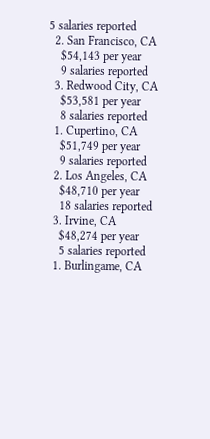5 salaries reported
  2. San Francisco, CA
    $54,143 per year
    9 salaries reported
  3. Redwood City, CA
    $53,581 per year
    8 salaries reported
  1. Cupertino, CA
    $51,749 per year
    9 salaries reported
  2. Los Angeles, CA
    $48,710 per year
    18 salaries reported
  3. Irvine, CA
    $48,274 per year
    5 salaries reported
  1. Burlingame, CA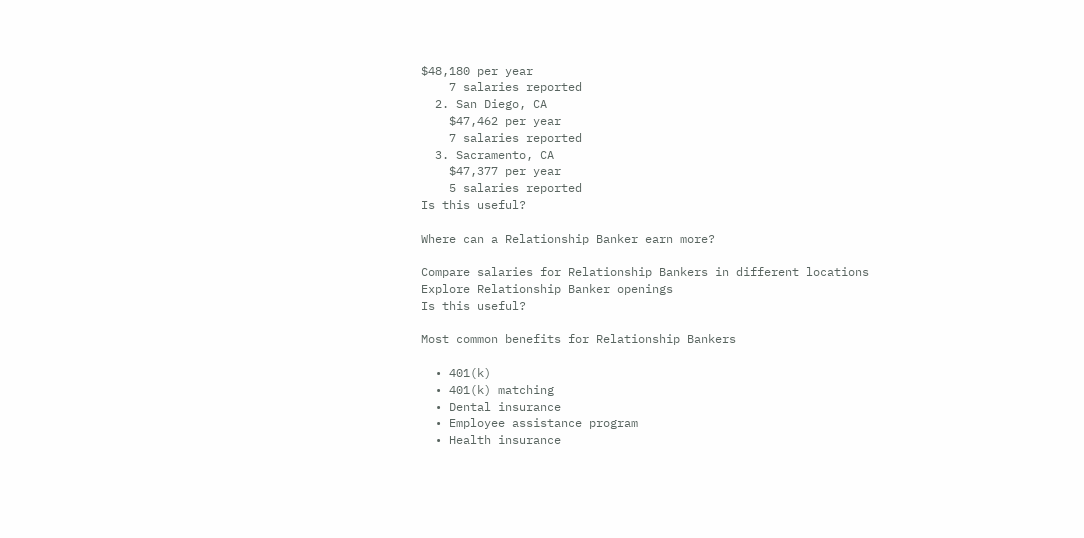$48,180 per year
    7 salaries reported
  2. San Diego, CA
    $47,462 per year
    7 salaries reported
  3. Sacramento, CA
    $47,377 per year
    5 salaries reported
Is this useful?

Where can a Relationship Banker earn more?

Compare salaries for Relationship Bankers in different locations
Explore Relationship Banker openings
Is this useful?

Most common benefits for Relationship Bankers

  • 401(k)
  • 401(k) matching
  • Dental insurance
  • Employee assistance program
  • Health insurance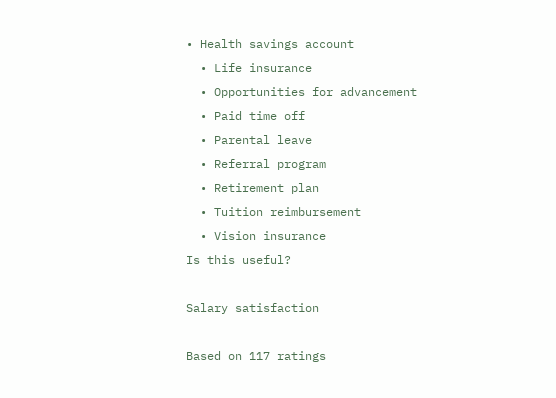• Health savings account
  • Life insurance
  • Opportunities for advancement
  • Paid time off
  • Parental leave
  • Referral program
  • Retirement plan
  • Tuition reimbursement
  • Vision insurance
Is this useful?

Salary satisfaction

Based on 117 ratings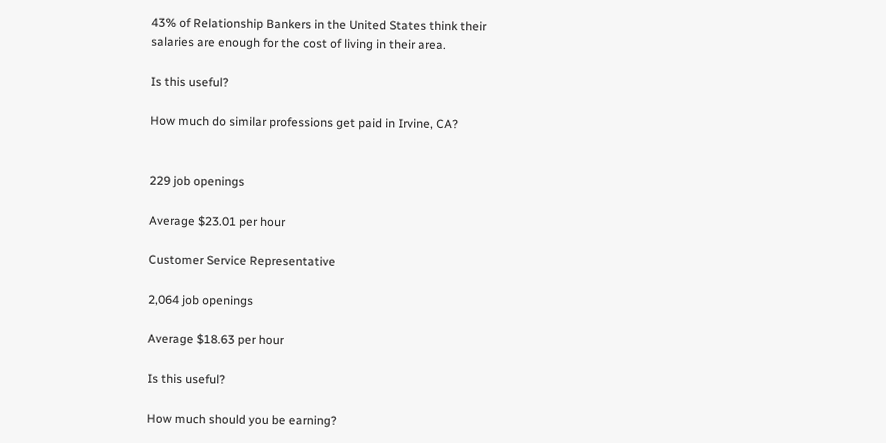43% of Relationship Bankers in the United States think their salaries are enough for the cost of living in their area.

Is this useful?

How much do similar professions get paid in Irvine, CA?


229 job openings

Average $23.01 per hour

Customer Service Representative

2,064 job openings

Average $18.63 per hour

Is this useful?

How much should you be earning?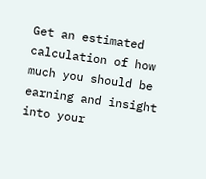Get an estimated calculation of how much you should be earning and insight into your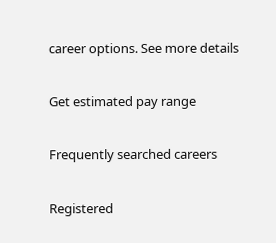career options. See more details

Get estimated pay range

Frequently searched careers

Registered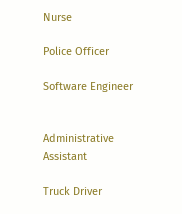Nurse

Police Officer

Software Engineer


Administrative Assistant

Truck Driver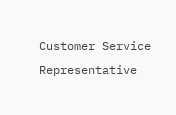Customer Service Representative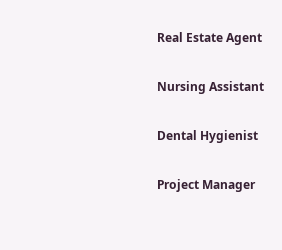Real Estate Agent

Nursing Assistant

Dental Hygienist

Project Manager